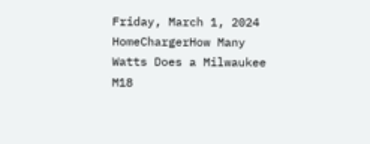Friday, March 1, 2024
HomeChargerHow Many Watts Does a Milwaukee M18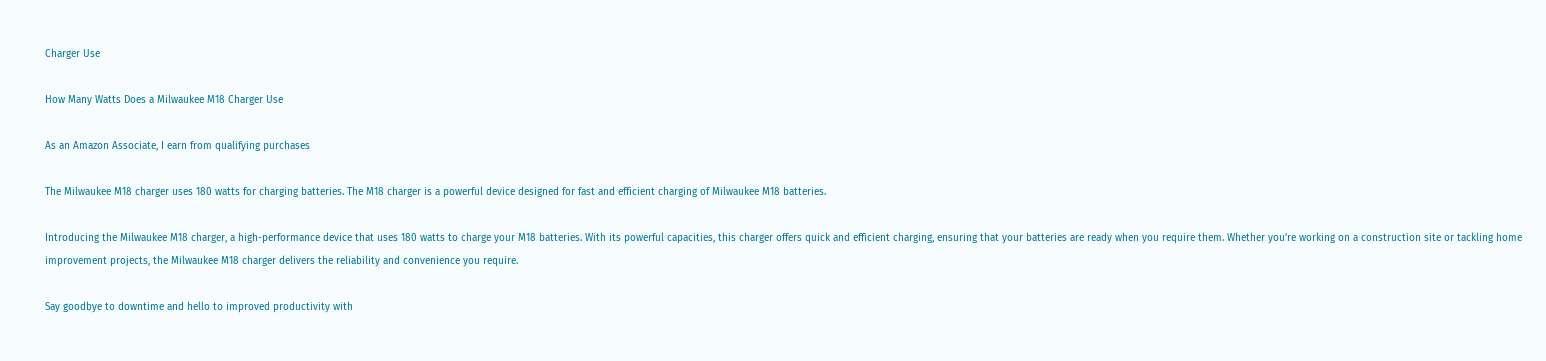Charger Use

How Many Watts Does a Milwaukee M18 Charger Use

As an Amazon Associate, I earn from qualifying purchases

The Milwaukee M18 charger uses 180 watts for charging batteries. The M18 charger is a powerful device designed for fast and efficient charging of Milwaukee M18 batteries.

Introducing the Milwaukee M18 charger, a high-performance device that uses 180 watts to charge your M18 batteries. With its powerful capacities, this charger offers quick and efficient charging, ensuring that your batteries are ready when you require them. Whether you’re working on a construction site or tackling home improvement projects, the Milwaukee M18 charger delivers the reliability and convenience you require.

Say goodbye to downtime and hello to improved productivity with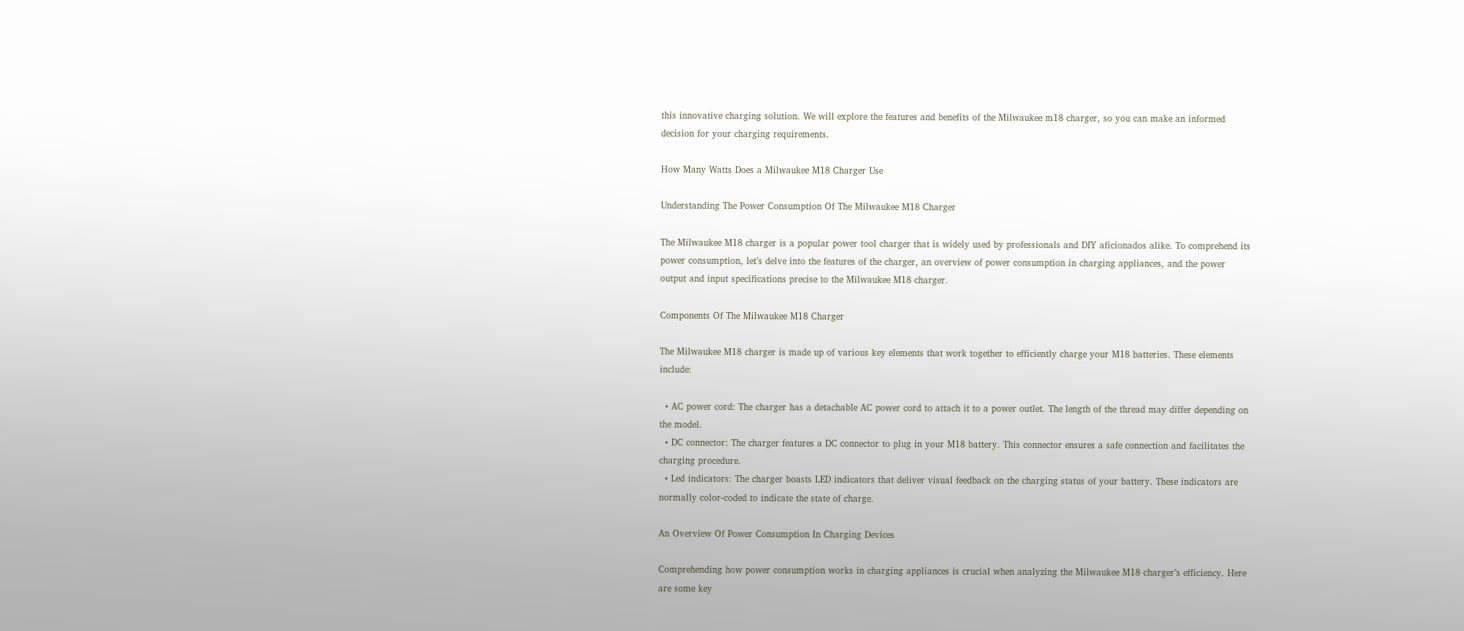this innovative charging solution. We will explore the features and benefits of the Milwaukee m18 charger, so you can make an informed decision for your charging requirements.

How Many Watts Does a Milwaukee M18 Charger Use

Understanding The Power Consumption Of The Milwaukee M18 Charger

The Milwaukee M18 charger is a popular power tool charger that is widely used by professionals and DIY aficionados alike. To comprehend its power consumption, let’s delve into the features of the charger, an overview of power consumption in charging appliances, and the power output and input specifications precise to the Milwaukee M18 charger.

Components Of The Milwaukee M18 Charger

The Milwaukee M18 charger is made up of various key elements that work together to efficiently charge your M18 batteries. These elements include:

  • AC power cord: The charger has a detachable AC power cord to attach it to a power outlet. The length of the thread may differ depending on the model.
  • DC connector: The charger features a DC connector to plug in your M18 battery. This connector ensures a safe connection and facilitates the charging procedure.
  • Led indicators: The charger boasts LED indicators that deliver visual feedback on the charging status of your battery. These indicators are normally color-coded to indicate the state of charge.

An Overview Of Power Consumption In Charging Devices

Comprehending how power consumption works in charging appliances is crucial when analyzing the Milwaukee M18 charger’s efficiency. Here are some key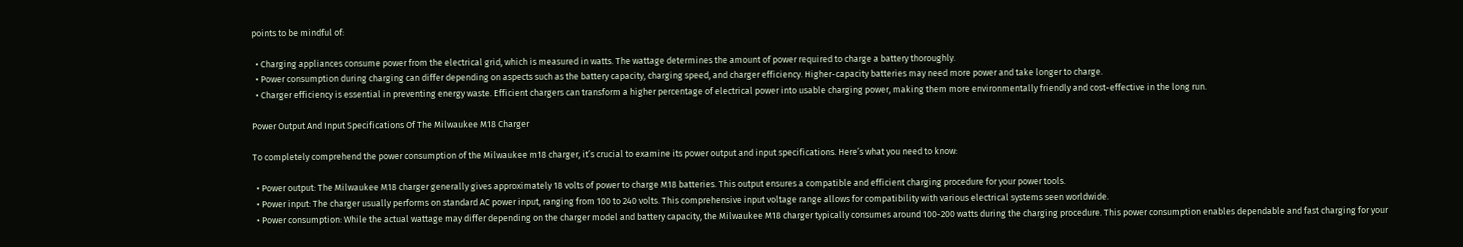points to be mindful of:

  • Charging appliances consume power from the electrical grid, which is measured in watts. The wattage determines the amount of power required to charge a battery thoroughly.
  • Power consumption during charging can differ depending on aspects such as the battery capacity, charging speed, and charger efficiency. Higher-capacity batteries may need more power and take longer to charge.
  • Charger efficiency is essential in preventing energy waste. Efficient chargers can transform a higher percentage of electrical power into usable charging power, making them more environmentally friendly and cost-effective in the long run.

Power Output And Input Specifications Of The Milwaukee M18 Charger

To completely comprehend the power consumption of the Milwaukee m18 charger, it’s crucial to examine its power output and input specifications. Here’s what you need to know:

  • Power output: The Milwaukee M18 charger generally gives approximately 18 volts of power to charge M18 batteries. This output ensures a compatible and efficient charging procedure for your power tools.
  • Power input: The charger usually performs on standard AC power input, ranging from 100 to 240 volts. This comprehensive input voltage range allows for compatibility with various electrical systems seen worldwide.
  • Power consumption: While the actual wattage may differ depending on the charger model and battery capacity, the Milwaukee M18 charger typically consumes around 100-200 watts during the charging procedure. This power consumption enables dependable and fast charging for your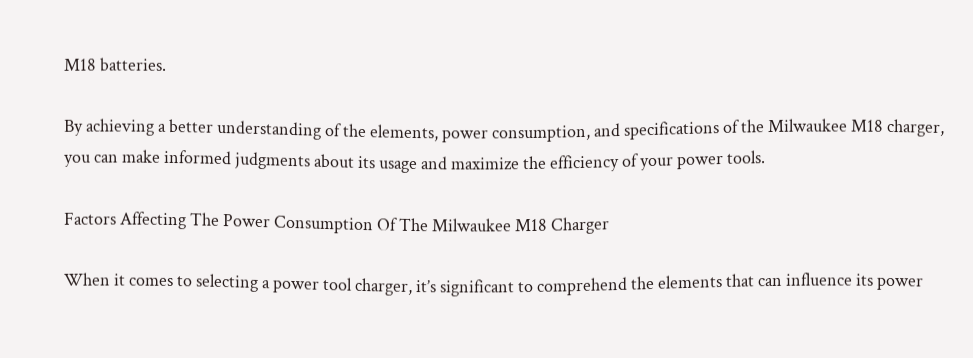M18 batteries.

By achieving a better understanding of the elements, power consumption, and specifications of the Milwaukee M18 charger, you can make informed judgments about its usage and maximize the efficiency of your power tools.

Factors Affecting The Power Consumption Of The Milwaukee M18 Charger

When it comes to selecting a power tool charger, it’s significant to comprehend the elements that can influence its power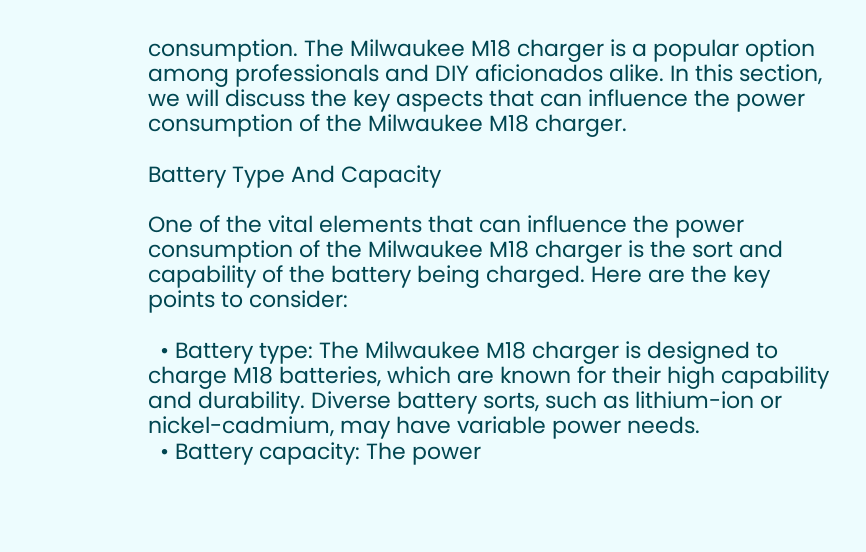consumption. The Milwaukee M18 charger is a popular option among professionals and DIY aficionados alike. In this section, we will discuss the key aspects that can influence the power consumption of the Milwaukee M18 charger.

Battery Type And Capacity

One of the vital elements that can influence the power consumption of the Milwaukee M18 charger is the sort and capability of the battery being charged. Here are the key points to consider:

  • Battery type: The Milwaukee M18 charger is designed to charge M18 batteries, which are known for their high capability and durability. Diverse battery sorts, such as lithium-ion or nickel-cadmium, may have variable power needs.
  • Battery capacity: The power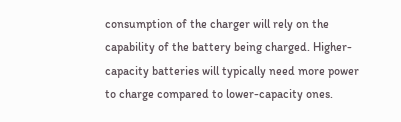consumption of the charger will rely on the capability of the battery being charged. Higher-capacity batteries will typically need more power to charge compared to lower-capacity ones.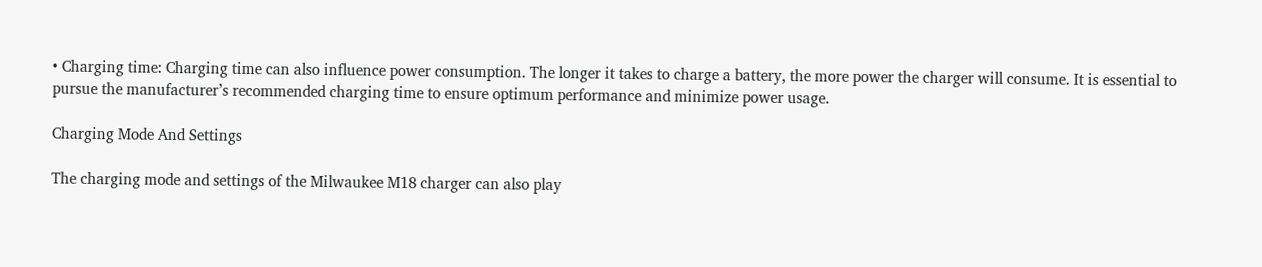• Charging time: Charging time can also influence power consumption. The longer it takes to charge a battery, the more power the charger will consume. It is essential to pursue the manufacturer’s recommended charging time to ensure optimum performance and minimize power usage.

Charging Mode And Settings

The charging mode and settings of the Milwaukee M18 charger can also play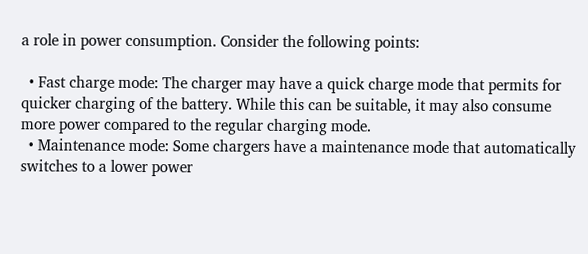a role in power consumption. Consider the following points:

  • Fast charge mode: The charger may have a quick charge mode that permits for quicker charging of the battery. While this can be suitable, it may also consume more power compared to the regular charging mode.
  • Maintenance mode: Some chargers have a maintenance mode that automatically switches to a lower power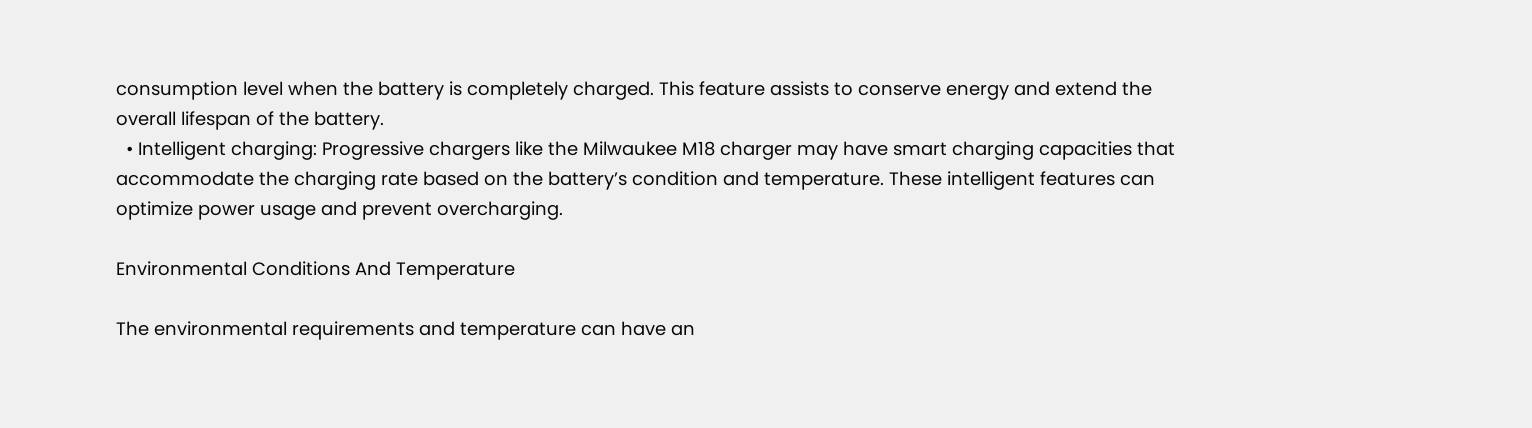consumption level when the battery is completely charged. This feature assists to conserve energy and extend the overall lifespan of the battery.
  • Intelligent charging: Progressive chargers like the Milwaukee M18 charger may have smart charging capacities that accommodate the charging rate based on the battery’s condition and temperature. These intelligent features can optimize power usage and prevent overcharging.

Environmental Conditions And Temperature

The environmental requirements and temperature can have an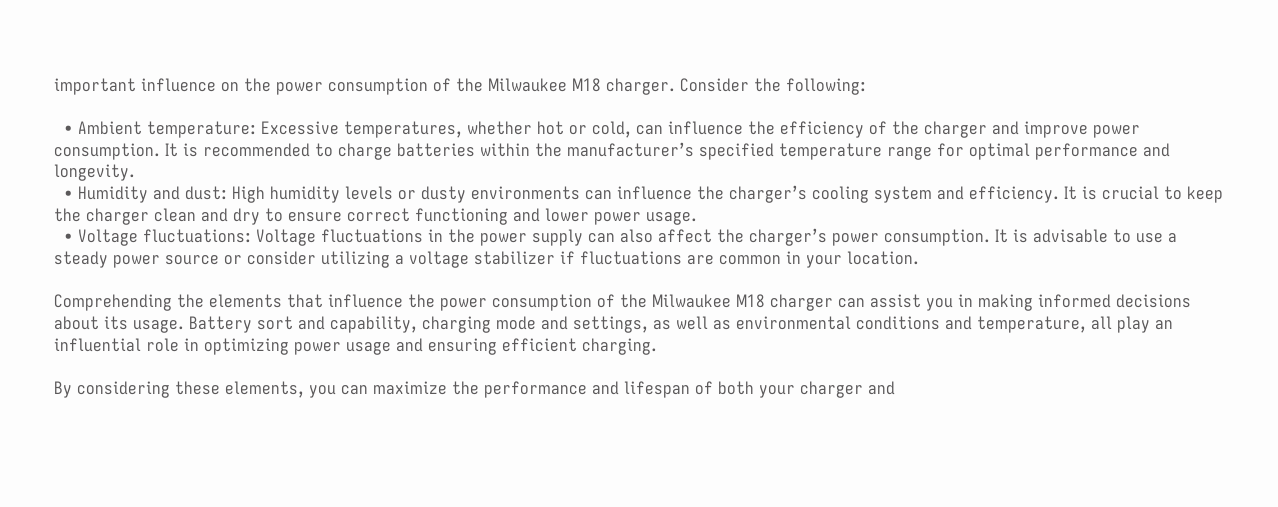important influence on the power consumption of the Milwaukee M18 charger. Consider the following:

  • Ambient temperature: Excessive temperatures, whether hot or cold, can influence the efficiency of the charger and improve power consumption. It is recommended to charge batteries within the manufacturer’s specified temperature range for optimal performance and longevity.
  • Humidity and dust: High humidity levels or dusty environments can influence the charger’s cooling system and efficiency. It is crucial to keep the charger clean and dry to ensure correct functioning and lower power usage.
  • Voltage fluctuations: Voltage fluctuations in the power supply can also affect the charger’s power consumption. It is advisable to use a steady power source or consider utilizing a voltage stabilizer if fluctuations are common in your location.

Comprehending the elements that influence the power consumption of the Milwaukee M18 charger can assist you in making informed decisions about its usage. Battery sort and capability, charging mode and settings, as well as environmental conditions and temperature, all play an influential role in optimizing power usage and ensuring efficient charging.

By considering these elements, you can maximize the performance and lifespan of both your charger and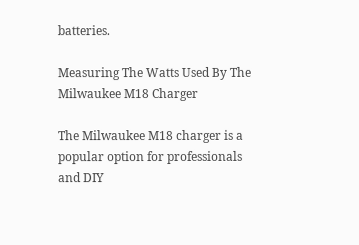batteries.

Measuring The Watts Used By The Milwaukee M18 Charger

The Milwaukee M18 charger is a popular option for professionals and DIY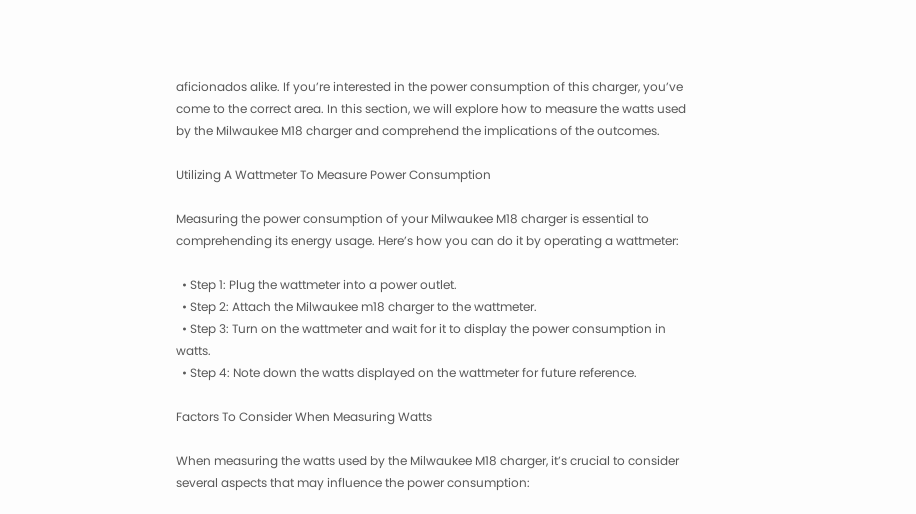aficionados alike. If you’re interested in the power consumption of this charger, you’ve come to the correct area. In this section, we will explore how to measure the watts used by the Milwaukee M18 charger and comprehend the implications of the outcomes.

Utilizing A Wattmeter To Measure Power Consumption

Measuring the power consumption of your Milwaukee M18 charger is essential to comprehending its energy usage. Here’s how you can do it by operating a wattmeter:

  • Step 1: Plug the wattmeter into a power outlet.
  • Step 2: Attach the Milwaukee m18 charger to the wattmeter.
  • Step 3: Turn on the wattmeter and wait for it to display the power consumption in watts.
  • Step 4: Note down the watts displayed on the wattmeter for future reference.

Factors To Consider When Measuring Watts

When measuring the watts used by the Milwaukee M18 charger, it’s crucial to consider several aspects that may influence the power consumption: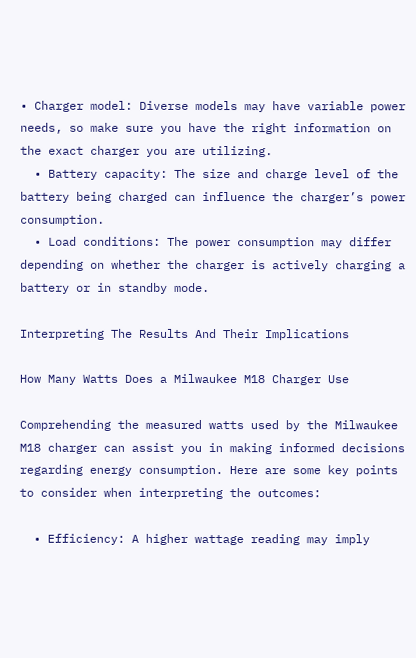• Charger model: Diverse models may have variable power needs, so make sure you have the right information on the exact charger you are utilizing.
  • Battery capacity: The size and charge level of the battery being charged can influence the charger’s power consumption.
  • Load conditions: The power consumption may differ depending on whether the charger is actively charging a battery or in standby mode.

Interpreting The Results And Their Implications

How Many Watts Does a Milwaukee M18 Charger Use

Comprehending the measured watts used by the Milwaukee M18 charger can assist you in making informed decisions regarding energy consumption. Here are some key points to consider when interpreting the outcomes:

  • Efficiency: A higher wattage reading may imply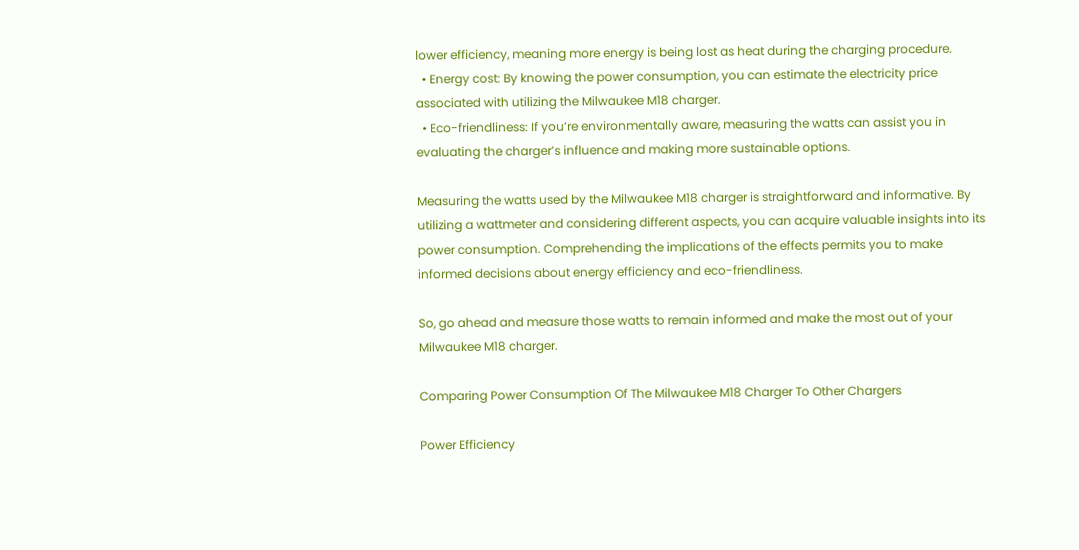lower efficiency, meaning more energy is being lost as heat during the charging procedure.
  • Energy cost: By knowing the power consumption, you can estimate the electricity price associated with utilizing the Milwaukee M18 charger.
  • Eco-friendliness: If you’re environmentally aware, measuring the watts can assist you in evaluating the charger’s influence and making more sustainable options.

Measuring the watts used by the Milwaukee M18 charger is straightforward and informative. By utilizing a wattmeter and considering different aspects, you can acquire valuable insights into its power consumption. Comprehending the implications of the effects permits you to make informed decisions about energy efficiency and eco-friendliness.

So, go ahead and measure those watts to remain informed and make the most out of your Milwaukee M18 charger.

Comparing Power Consumption Of The Milwaukee M18 Charger To Other Chargers

Power Efficiency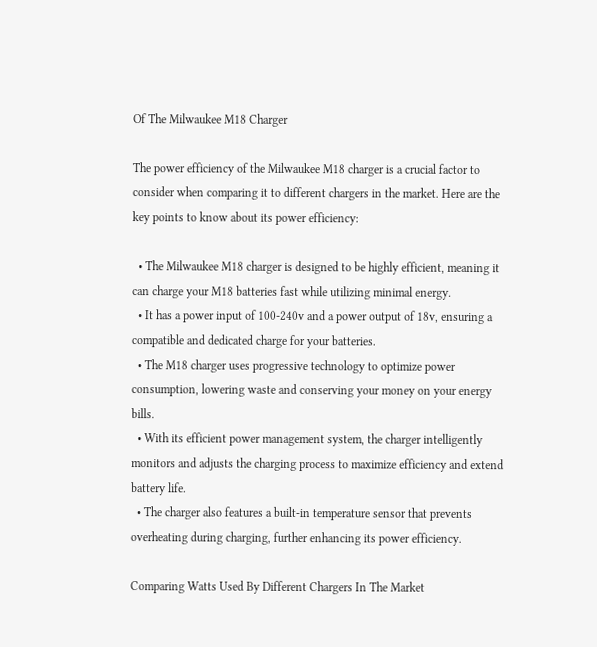Of The Milwaukee M18 Charger

The power efficiency of the Milwaukee M18 charger is a crucial factor to consider when comparing it to different chargers in the market. Here are the key points to know about its power efficiency:

  • The Milwaukee M18 charger is designed to be highly efficient, meaning it can charge your M18 batteries fast while utilizing minimal energy.
  • It has a power input of 100-240v and a power output of 18v, ensuring a compatible and dedicated charge for your batteries.
  • The M18 charger uses progressive technology to optimize power consumption, lowering waste and conserving your money on your energy bills.
  • With its efficient power management system, the charger intelligently monitors and adjusts the charging process to maximize efficiency and extend battery life.
  • The charger also features a built-in temperature sensor that prevents overheating during charging, further enhancing its power efficiency.

Comparing Watts Used By Different Chargers In The Market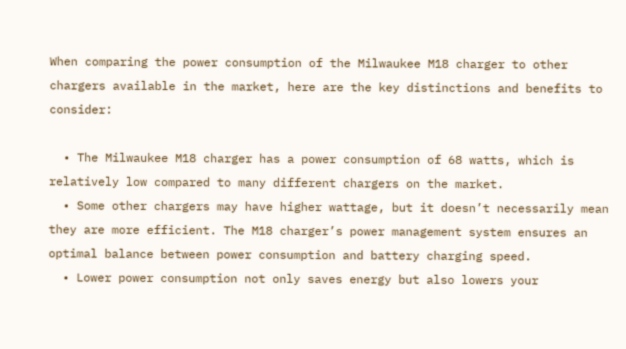When comparing the power consumption of the Milwaukee M18 charger to other chargers available in the market, here are the key distinctions and benefits to consider:

  • The Milwaukee M18 charger has a power consumption of 68 watts, which is relatively low compared to many different chargers on the market.
  • Some other chargers may have higher wattage, but it doesn’t necessarily mean they are more efficient. The M18 charger’s power management system ensures an optimal balance between power consumption and battery charging speed.
  • Lower power consumption not only saves energy but also lowers your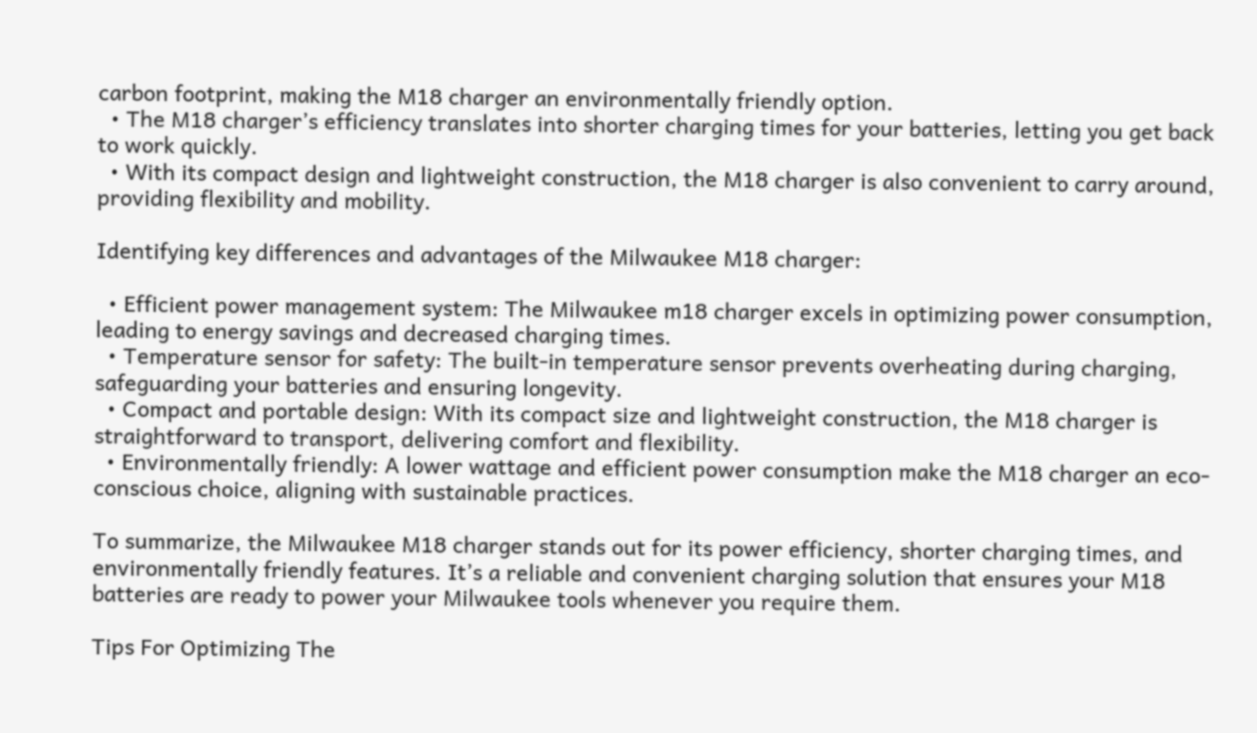carbon footprint, making the M18 charger an environmentally friendly option.
  • The M18 charger’s efficiency translates into shorter charging times for your batteries, letting you get back to work quickly.
  • With its compact design and lightweight construction, the M18 charger is also convenient to carry around, providing flexibility and mobility.

Identifying key differences and advantages of the Milwaukee M18 charger:

  • Efficient power management system: The Milwaukee m18 charger excels in optimizing power consumption, leading to energy savings and decreased charging times.
  • Temperature sensor for safety: The built-in temperature sensor prevents overheating during charging, safeguarding your batteries and ensuring longevity.
  • Compact and portable design: With its compact size and lightweight construction, the M18 charger is straightforward to transport, delivering comfort and flexibility.
  • Environmentally friendly: A lower wattage and efficient power consumption make the M18 charger an eco-conscious choice, aligning with sustainable practices.

To summarize, the Milwaukee M18 charger stands out for its power efficiency, shorter charging times, and environmentally friendly features. It’s a reliable and convenient charging solution that ensures your M18 batteries are ready to power your Milwaukee tools whenever you require them.

Tips For Optimizing The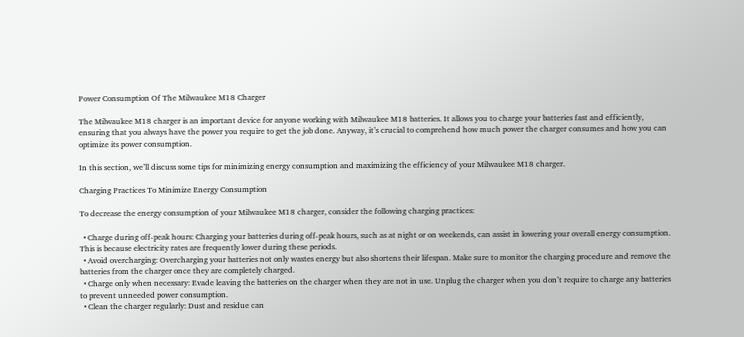Power Consumption Of The Milwaukee M18 Charger

The Milwaukee M18 charger is an important device for anyone working with Milwaukee M18 batteries. It allows you to charge your batteries fast and efficiently, ensuring that you always have the power you require to get the job done. Anyway, it’s crucial to comprehend how much power the charger consumes and how you can optimize its power consumption.

In this section, we’ll discuss some tips for minimizing energy consumption and maximizing the efficiency of your Milwaukee M18 charger.

Charging Practices To Minimize Energy Consumption

To decrease the energy consumption of your Milwaukee M18 charger, consider the following charging practices:

  • Charge during off-peak hours: Charging your batteries during off-peak hours, such as at night or on weekends, can assist in lowering your overall energy consumption. This is because electricity rates are frequently lower during these periods.
  • Avoid overcharging: Overcharging your batteries not only wastes energy but also shortens their lifespan. Make sure to monitor the charging procedure and remove the batteries from the charger once they are completely charged.
  • Charge only when necessary: Evade leaving the batteries on the charger when they are not in use. Unplug the charger when you don’t require to charge any batteries to prevent unneeded power consumption.
  • Clean the charger regularly: Dust and residue can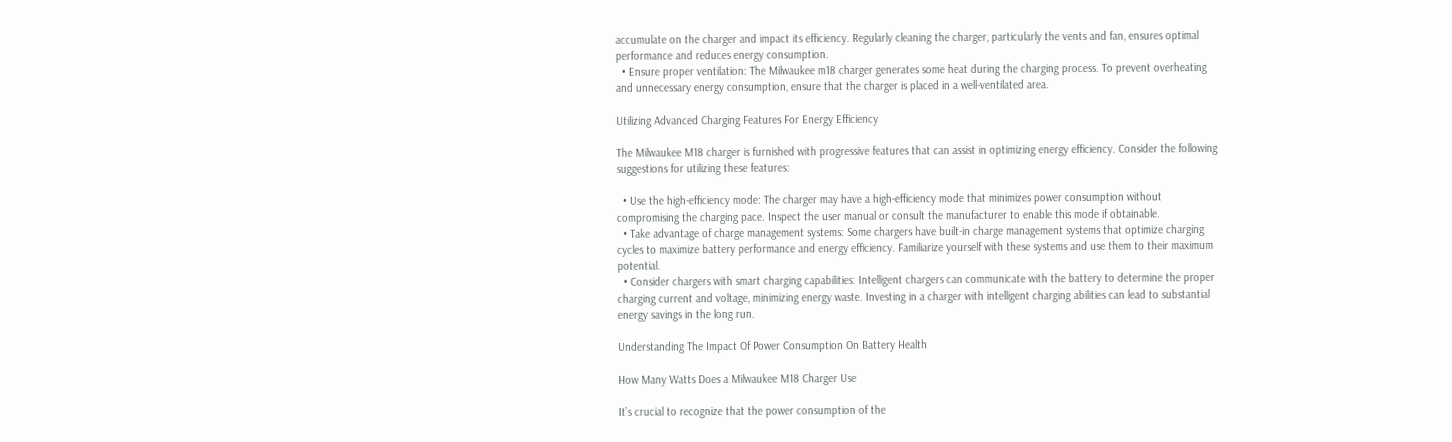accumulate on the charger and impact its efficiency. Regularly cleaning the charger, particularly the vents and fan, ensures optimal performance and reduces energy consumption.
  • Ensure proper ventilation: The Milwaukee m18 charger generates some heat during the charging process. To prevent overheating and unnecessary energy consumption, ensure that the charger is placed in a well-ventilated area.

Utilizing Advanced Charging Features For Energy Efficiency

The Milwaukee M18 charger is furnished with progressive features that can assist in optimizing energy efficiency. Consider the following suggestions for utilizing these features:

  • Use the high-efficiency mode: The charger may have a high-efficiency mode that minimizes power consumption without compromising the charging pace. Inspect the user manual or consult the manufacturer to enable this mode if obtainable.
  • Take advantage of charge management systems: Some chargers have built-in charge management systems that optimize charging cycles to maximize battery performance and energy efficiency. Familiarize yourself with these systems and use them to their maximum potential.
  • Consider chargers with smart charging capabilities: Intelligent chargers can communicate with the battery to determine the proper charging current and voltage, minimizing energy waste. Investing in a charger with intelligent charging abilities can lead to substantial energy savings in the long run.

Understanding The Impact Of Power Consumption On Battery Health

How Many Watts Does a Milwaukee M18 Charger Use

It’s crucial to recognize that the power consumption of the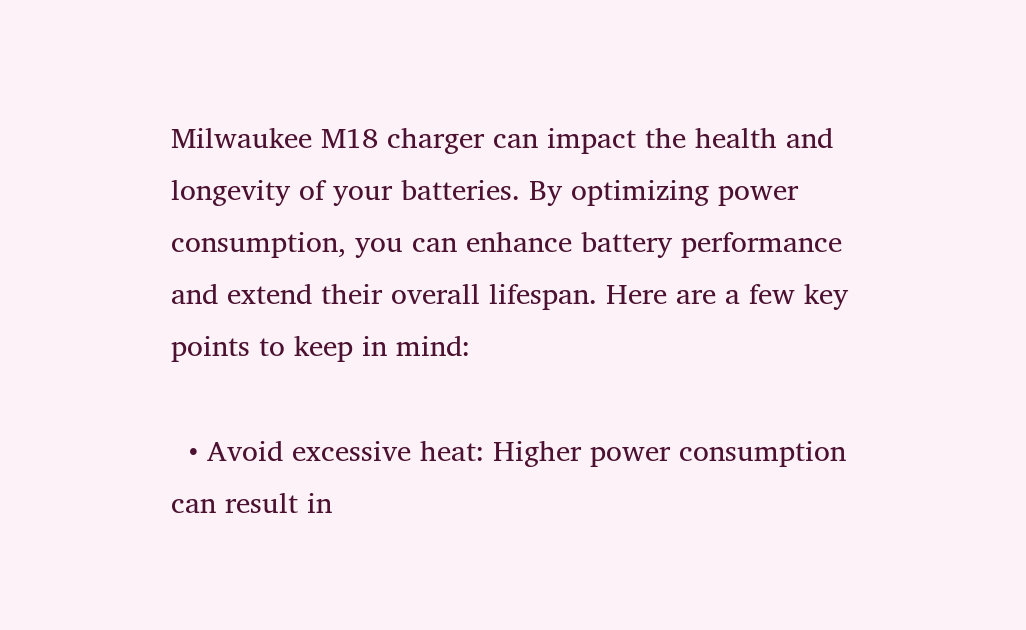Milwaukee M18 charger can impact the health and longevity of your batteries. By optimizing power consumption, you can enhance battery performance and extend their overall lifespan. Here are a few key points to keep in mind:

  • Avoid excessive heat: Higher power consumption can result in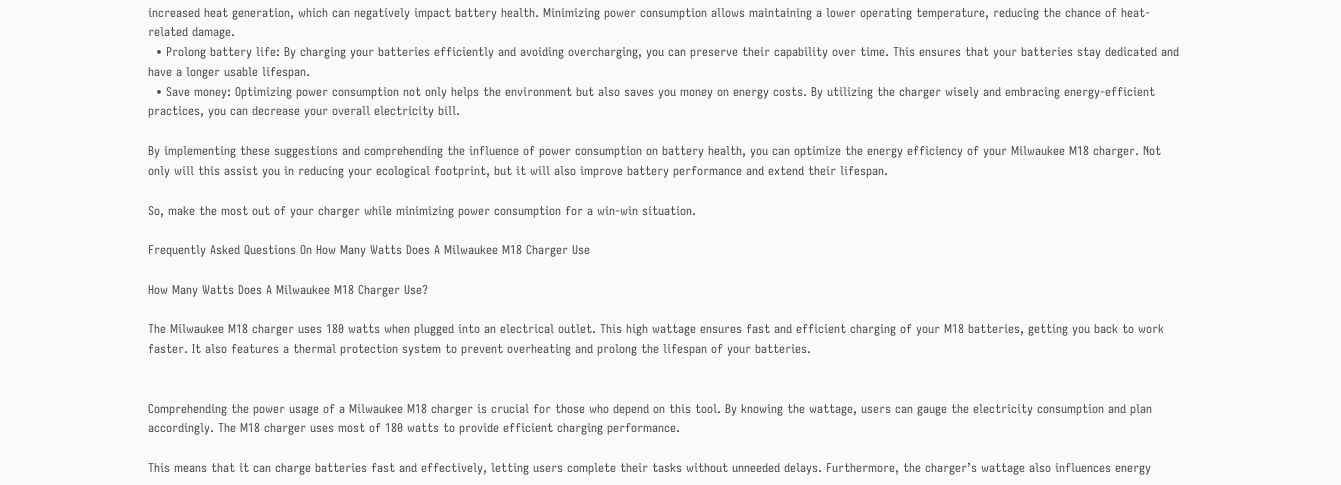increased heat generation, which can negatively impact battery health. Minimizing power consumption allows maintaining a lower operating temperature, reducing the chance of heat-related damage.
  • Prolong battery life: By charging your batteries efficiently and avoiding overcharging, you can preserve their capability over time. This ensures that your batteries stay dedicated and have a longer usable lifespan.
  • Save money: Optimizing power consumption not only helps the environment but also saves you money on energy costs. By utilizing the charger wisely and embracing energy-efficient practices, you can decrease your overall electricity bill.

By implementing these suggestions and comprehending the influence of power consumption on battery health, you can optimize the energy efficiency of your Milwaukee M18 charger. Not only will this assist you in reducing your ecological footprint, but it will also improve battery performance and extend their lifespan.

So, make the most out of your charger while minimizing power consumption for a win-win situation.

Frequently Asked Questions On How Many Watts Does A Milwaukee M18 Charger Use

How Many Watts Does A Milwaukee M18 Charger Use?

The Milwaukee M18 charger uses 180 watts when plugged into an electrical outlet. This high wattage ensures fast and efficient charging of your M18 batteries, getting you back to work faster. It also features a thermal protection system to prevent overheating and prolong the lifespan of your batteries.


Comprehending the power usage of a Milwaukee M18 charger is crucial for those who depend on this tool. By knowing the wattage, users can gauge the electricity consumption and plan accordingly. The M18 charger uses most of 180 watts to provide efficient charging performance.

This means that it can charge batteries fast and effectively, letting users complete their tasks without unneeded delays. Furthermore, the charger’s wattage also influences energy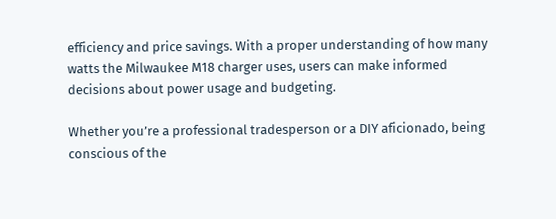efficiency and price savings. With a proper understanding of how many watts the Milwaukee M18 charger uses, users can make informed decisions about power usage and budgeting.

Whether you’re a professional tradesperson or a DIY aficionado, being conscious of the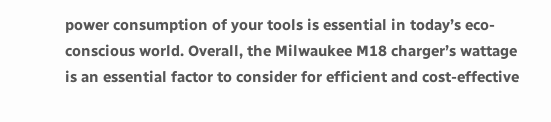power consumption of your tools is essential in today’s eco-conscious world. Overall, the Milwaukee M18 charger’s wattage is an essential factor to consider for efficient and cost-effective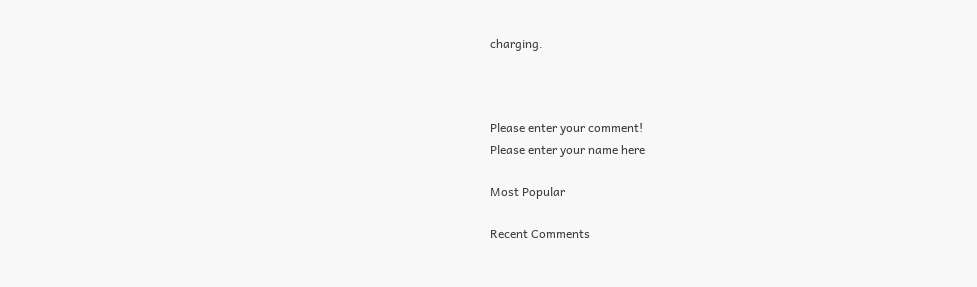charging.



Please enter your comment!
Please enter your name here

Most Popular

Recent Comments